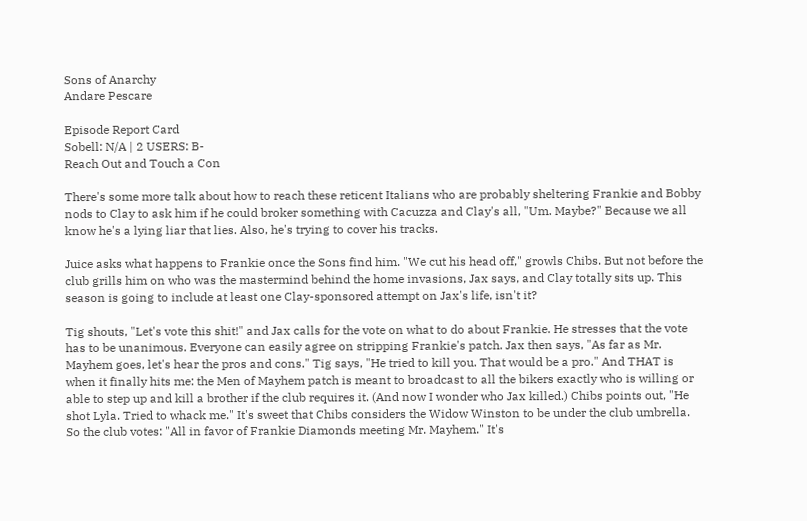Sons of Anarchy
Andare Pescare

Episode Report Card
Sobell: N/A | 2 USERS: B-
Reach Out and Touch a Con

There's some more talk about how to reach these reticent Italians who are probably sheltering Frankie and Bobby nods to Clay to ask him if he could broker something with Cacuzza and Clay's all, "Um. Maybe?" Because we all know he's a lying liar that lies. Also, he's trying to cover his tracks.

Juice asks what happens to Frankie once the Sons find him. "We cut his head off," growls Chibs. But not before the club grills him on who was the mastermind behind the home invasions, Jax says, and Clay totally sits up. This season is going to include at least one Clay-sponsored attempt on Jax's life, isn't it?

Tig shouts, "Let's vote this shit!" and Jax calls for the vote on what to do about Frankie. He stresses that the vote has to be unanimous. Everyone can easily agree on stripping Frankie's patch. Jax then says, "As far as Mr. Mayhem goes, let's hear the pros and cons." Tig says, "He tried to kill you. That would be a pro." And THAT is when it finally hits me: the Men of Mayhem patch is meant to broadcast to all the bikers exactly who is willing or able to step up and kill a brother if the club requires it. (And now I wonder who Jax killed.) Chibs points out, "He shot Lyla. Tried to whack me." It's sweet that Chibs considers the Widow Winston to be under the club umbrella. So the club votes: "All in favor of Frankie Diamonds meeting Mr. Mayhem." It's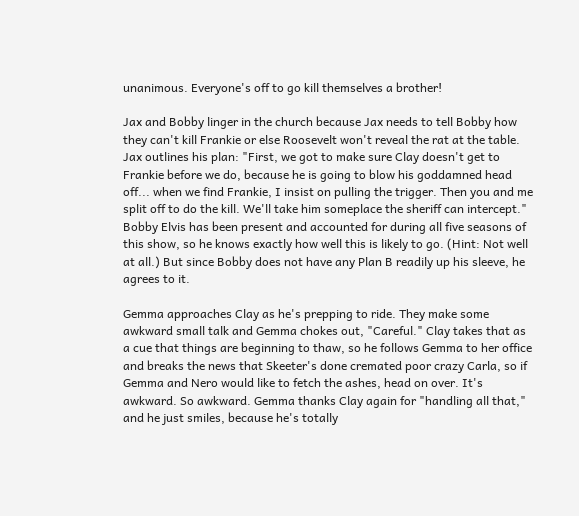unanimous. Everyone's off to go kill themselves a brother!

Jax and Bobby linger in the church because Jax needs to tell Bobby how they can't kill Frankie or else Roosevelt won't reveal the rat at the table. Jax outlines his plan: "First, we got to make sure Clay doesn't get to Frankie before we do, because he is going to blow his goddamned head off... when we find Frankie, I insist on pulling the trigger. Then you and me split off to do the kill. We'll take him someplace the sheriff can intercept." Bobby Elvis has been present and accounted for during all five seasons of this show, so he knows exactly how well this is likely to go. (Hint: Not well at all.) But since Bobby does not have any Plan B readily up his sleeve, he agrees to it.

Gemma approaches Clay as he's prepping to ride. They make some awkward small talk and Gemma chokes out, "Careful." Clay takes that as a cue that things are beginning to thaw, so he follows Gemma to her office and breaks the news that Skeeter's done cremated poor crazy Carla, so if Gemma and Nero would like to fetch the ashes, head on over. It's awkward. So awkward. Gemma thanks Clay again for "handling all that," and he just smiles, because he's totally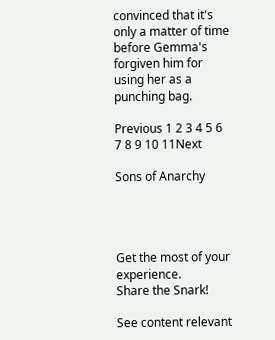convinced that it's only a matter of time before Gemma's forgiven him for using her as a punching bag.

Previous 1 2 3 4 5 6 7 8 9 10 11Next

Sons of Anarchy




Get the most of your experience.
Share the Snark!

See content relevant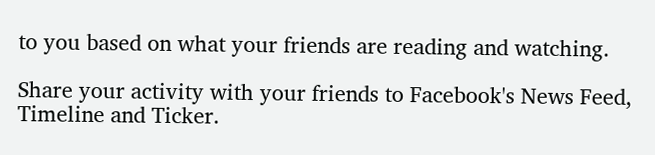to you based on what your friends are reading and watching.

Share your activity with your friends to Facebook's News Feed, Timeline and Ticker.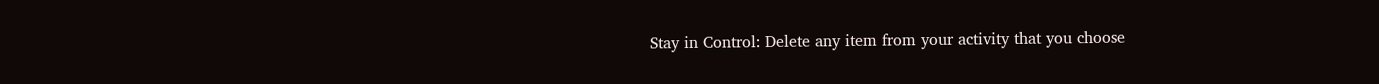Stay in Control: Delete any item from your activity that you choose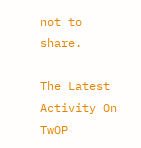not to share.

The Latest Activity On TwOP